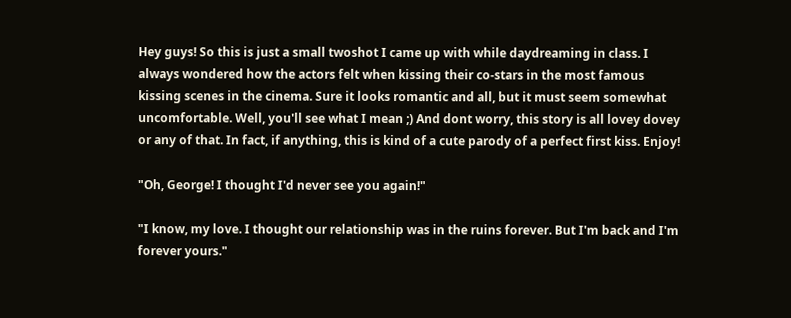Hey guys! So this is just a small twoshot I came up with while daydreaming in class. I always wondered how the actors felt when kissing their co-stars in the most famous kissing scenes in the cinema. Sure it looks romantic and all, but it must seem somewhat uncomfortable. Well, you'll see what I mean ;) And dont worry, this story is all lovey dovey or any of that. In fact, if anything, this is kind of a cute parody of a perfect first kiss. Enjoy!

"Oh, George! I thought I'd never see you again!"

"I know, my love. I thought our relationship was in the ruins forever. But I'm back and I'm forever yours."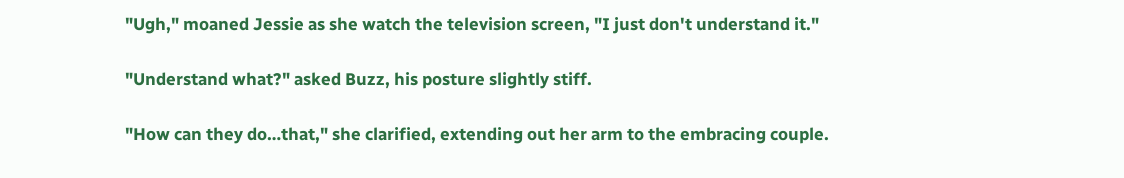"Ugh," moaned Jessie as she watch the television screen, "I just don't understand it."

"Understand what?" asked Buzz, his posture slightly stiff.

"How can they do…that," she clarified, extending out her arm to the embracing couple.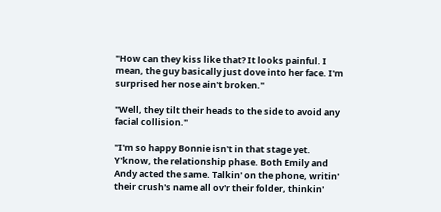"How can they kiss like that? It looks painful. I mean, the guy basically just dove into her face. I'm surprised her nose ain't broken."

"Well, they tilt their heads to the side to avoid any facial collision."

"I'm so happy Bonnie isn't in that stage yet. Y'know, the relationship phase. Both Emily and Andy acted the same. Talkin' on the phone, writin' their crush's name all ov'r their folder, thinkin'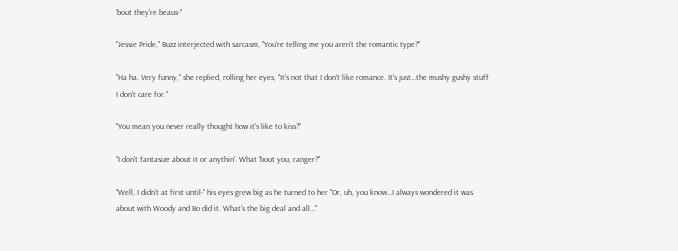'bout they're beaus-"

"Jessie Pride," Buzz interjected with sarcasm, "You're telling me you aren't the romantic type?"

"Ha ha. Very funny," she replied, rolling her eyes, "It's not that I don't like romance. It's just…the mushy gushy stuff I don't care for."

"You mean you never really thought how it's like to kiss?"

"I don't fantasize about it or anythin'. What 'bout you, ranger?"

"Well, I didn't at first until-" his eyes grew big as he turned to her "Or, uh, you know…I always wondered it was about with Woody and Bo did it. What's the big deal and all…"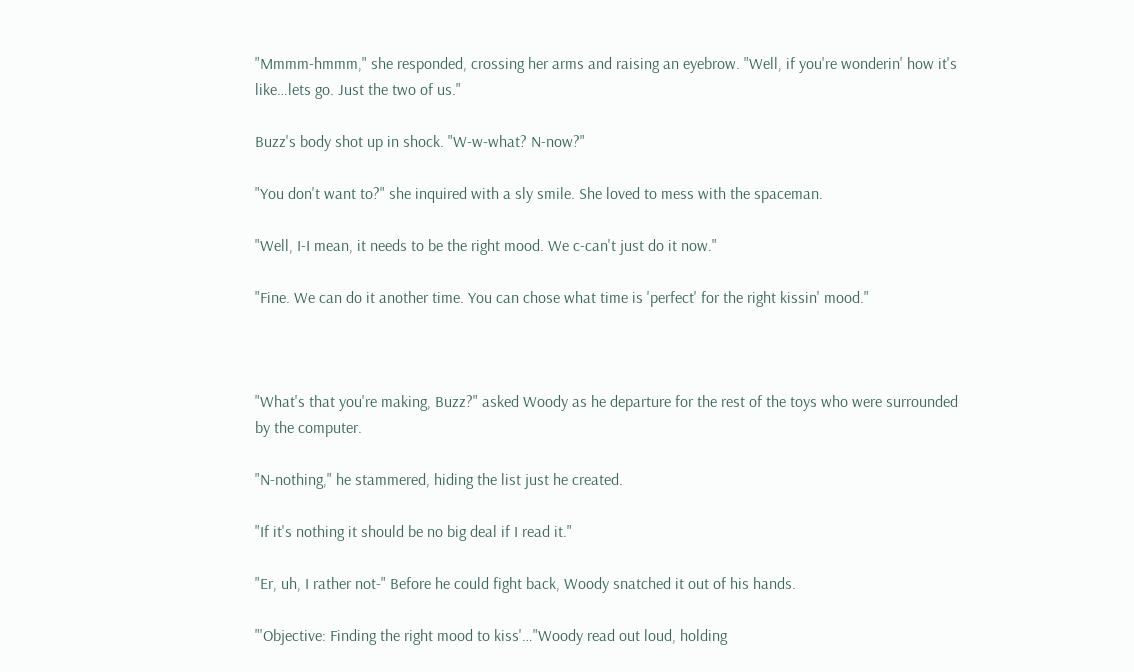"Mmmm-hmmm," she responded, crossing her arms and raising an eyebrow. "Well, if you're wonderin' how it's like…lets go. Just the two of us."

Buzz's body shot up in shock. "W-w-what? N-now?"

"You don't want to?" she inquired with a sly smile. She loved to mess with the spaceman.

"Well, I-I mean, it needs to be the right mood. We c-can't just do it now."

"Fine. We can do it another time. You can chose what time is 'perfect' for the right kissin' mood."



"What's that you're making, Buzz?" asked Woody as he departure for the rest of the toys who were surrounded by the computer.

"N-nothing," he stammered, hiding the list just he created.

"If it's nothing it should be no big deal if I read it."

"Er, uh, I rather not-" Before he could fight back, Woody snatched it out of his hands.

"'Objective: Finding the right mood to kiss'…"Woody read out loud, holding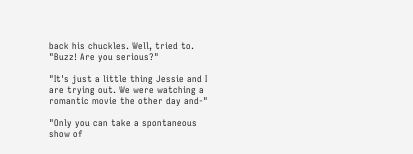back his chuckles. Well, tried to. "Buzz! Are you serious?"

"It's just a little thing Jessie and I are trying out. We were watching a romantic movie the other day and-"

"Only you can take a spontaneous show of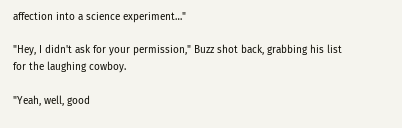affection into a science experiment…"

"Hey, I didn't ask for your permission," Buzz shot back, grabbing his list for the laughing cowboy.

"Yeah, well, good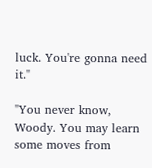luck. You're gonna need it."

"You never know, Woody. You may learn some moves from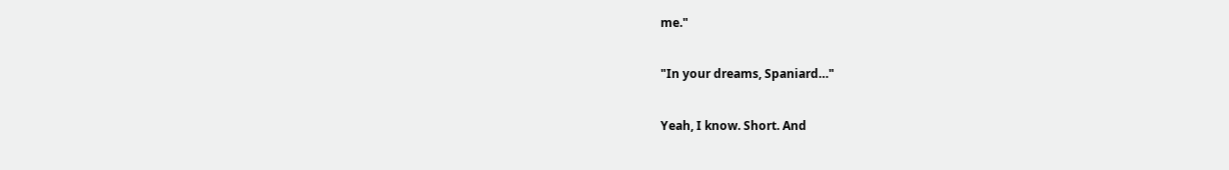me."

"In your dreams, Spaniard…"

Yeah, I know. Short. And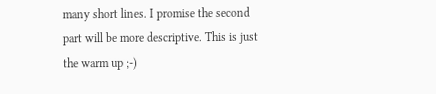many short lines. I promise the second part will be more descriptive. This is just the warm up ;-)